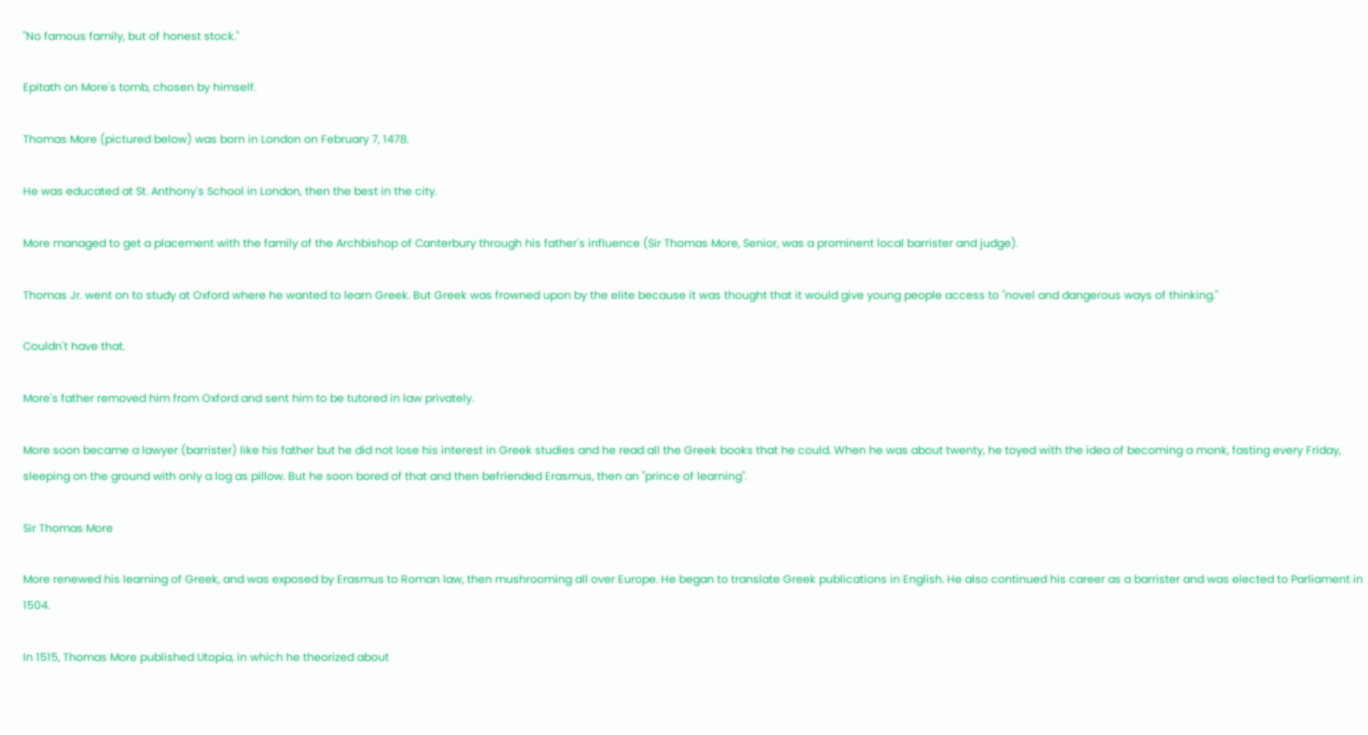"No famous family, but of honest stock."

Epitath on More's tomb, chosen by himself.

Thomas More (pictured below) was born in London on February 7, 1478.

He was educated at St. Anthony's School in London, then the best in the city.

More managed to get a placement with the family of the Archbishop of Canterbury through his father's influence (Sir Thomas More, Senior, was a prominent local barrister and judge).

Thomas Jr. went on to study at Oxford where he wanted to learn Greek. But Greek was frowned upon by the elite because it was thought that it would give young people access to "novel and dangerous ways of thinking."

Couldn't have that.

More's father removed him from Oxford and sent him to be tutored in law privately.

More soon became a lawyer (barrister) like his father but he did not lose his interest in Greek studies and he read all the Greek books that he could. When he was about twenty, he toyed with the idea of becoming a monk, fasting every Friday, sleeping on the ground with only a log as pillow. But he soon bored of that and then befriended Erasmus, then an "prince of learning".

Sir Thomas More

More renewed his learning of Greek, and was exposed by Erasmus to Roman law, then mushrooming all over Europe. He began to translate Greek publications in English. He also continued his career as a barrister and was elected to Parliament in 1504.

In 1515, Thomas More published Utopia, in which he theorized about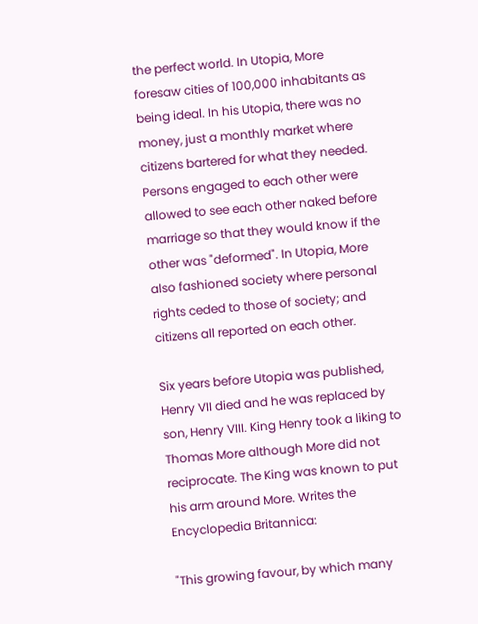the perfect world. In Utopia, More foresaw cities of 100,000 inhabitants as being ideal. In his Utopia, there was no money, just a monthly market where citizens bartered for what they needed. Persons engaged to each other were allowed to see each other naked before marriage so that they would know if the other was "deformed". In Utopia, More also fashioned society where personal rights ceded to those of society; and citizens all reported on each other.

Six years before Utopia was published, Henry VII died and he was replaced by son, Henry VIII. King Henry took a liking to Thomas More although More did not reciprocate. The King was known to put his arm around More. Writes the Encyclopedia Britannica:

"This growing favour, by which many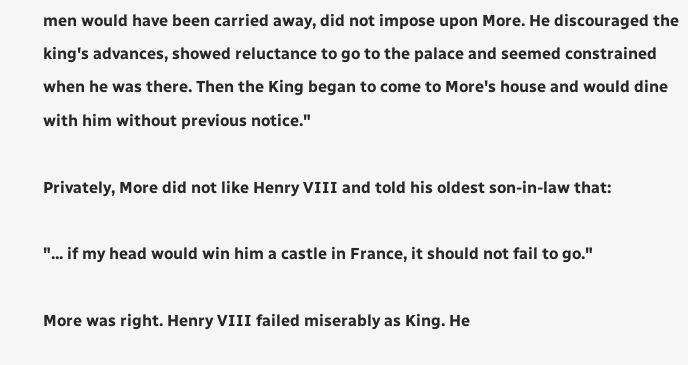men would have been carried away, did not impose upon More. He discouraged the king's advances, showed reluctance to go to the palace and seemed constrained when he was there. Then the King began to come to More's house and would dine with him without previous notice."

Privately, More did not like Henry VIII and told his oldest son-in-law that:

"... if my head would win him a castle in France, it should not fail to go."

More was right. Henry VIII failed miserably as King. He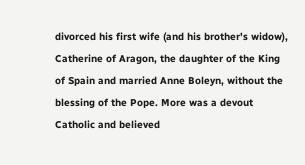divorced his first wife (and his brother's widow), Catherine of Aragon, the daughter of the King of Spain and married Anne Boleyn, without the blessing of the Pope. More was a devout Catholic and believed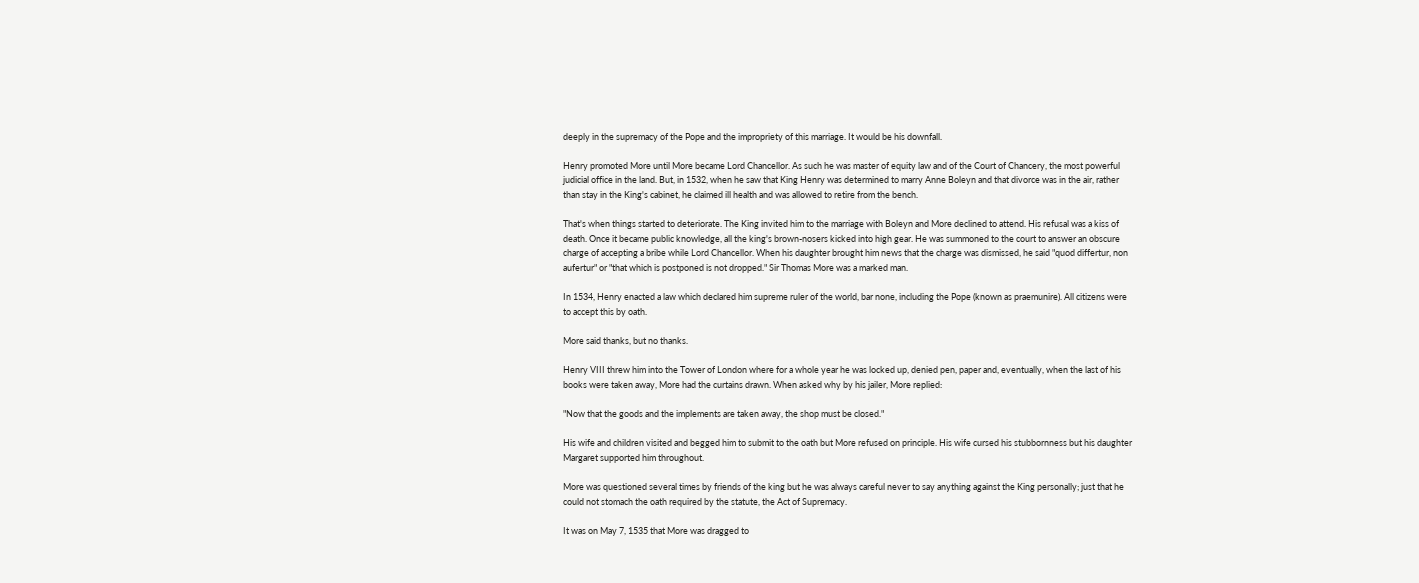deeply in the supremacy of the Pope and the impropriety of this marriage. It would be his downfall.

Henry promoted More until More became Lord Chancellor. As such he was master of equity law and of the Court of Chancery, the most powerful judicial office in the land. But, in 1532, when he saw that King Henry was determined to marry Anne Boleyn and that divorce was in the air, rather than stay in the King's cabinet, he claimed ill health and was allowed to retire from the bench.

That's when things started to deteriorate. The King invited him to the marriage with Boleyn and More declined to attend. His refusal was a kiss of death. Once it became public knowledge, all the king's brown-nosers kicked into high gear. He was summoned to the court to answer an obscure charge of accepting a bribe while Lord Chancellor. When his daughter brought him news that the charge was dismissed, he said "quod differtur, non aufertur" or "that which is postponed is not dropped." Sir Thomas More was a marked man.

In 1534, Henry enacted a law which declared him supreme ruler of the world, bar none, including the Pope (known as praemunire). All citizens were to accept this by oath.

More said thanks, but no thanks.

Henry VIII threw him into the Tower of London where for a whole year he was locked up, denied pen, paper and, eventually, when the last of his books were taken away, More had the curtains drawn. When asked why by his jailer, More replied:

"Now that the goods and the implements are taken away, the shop must be closed."

His wife and children visited and begged him to submit to the oath but More refused on principle. His wife cursed his stubbornness but his daughter Margaret supported him throughout.

More was questioned several times by friends of the king but he was always careful never to say anything against the King personally; just that he could not stomach the oath required by the statute, the Act of Supremacy.

It was on May 7, 1535 that More was dragged to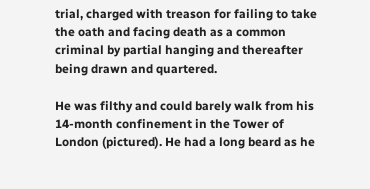trial, charged with treason for failing to take the oath and facing death as a common criminal by partial hanging and thereafter being drawn and quartered.

He was filthy and could barely walk from his 14-month confinement in the Tower of London (pictured). He had a long beard as he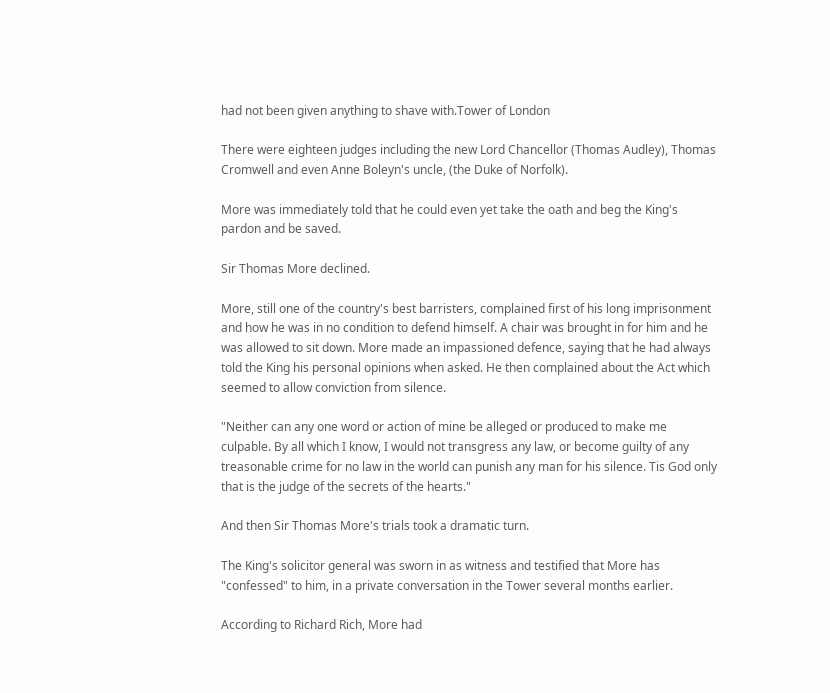had not been given anything to shave with.Tower of London

There were eighteen judges including the new Lord Chancellor (Thomas Audley), Thomas Cromwell and even Anne Boleyn's uncle, (the Duke of Norfolk).

More was immediately told that he could even yet take the oath and beg the King's pardon and be saved.

Sir Thomas More declined.

More, still one of the country's best barristers, complained first of his long imprisonment and how he was in no condition to defend himself. A chair was brought in for him and he was allowed to sit down. More made an impassioned defence, saying that he had always told the King his personal opinions when asked. He then complained about the Act which seemed to allow conviction from silence.

"Neither can any one word or action of mine be alleged or produced to make me culpable. By all which I know, I would not transgress any law, or become guilty of any treasonable crime for no law in the world can punish any man for his silence. Tis God only that is the judge of the secrets of the hearts."

And then Sir Thomas More's trials took a dramatic turn.

The King's solicitor general was sworn in as witness and testified that More has "confessed" to him, in a private conversation in the Tower several months earlier.

According to Richard Rich, More had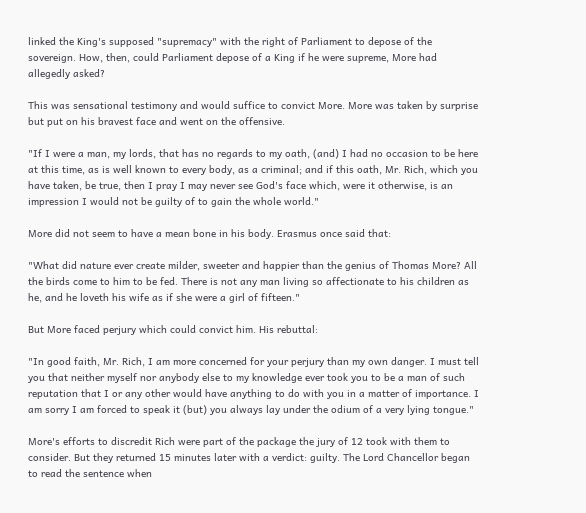linked the King's supposed "supremacy" with the right of Parliament to depose of the sovereign. How, then, could Parliament depose of a King if he were supreme, More had allegedly asked?

This was sensational testimony and would suffice to convict More. More was taken by surprise but put on his bravest face and went on the offensive.

"If I were a man, my lords, that has no regards to my oath, (and) I had no occasion to be here at this time, as is well known to every body, as a criminal; and if this oath, Mr. Rich, which you have taken, be true, then I pray I may never see God's face which, were it otherwise, is an impression I would not be guilty of to gain the whole world."

More did not seem to have a mean bone in his body. Erasmus once said that:

"What did nature ever create milder, sweeter and happier than the genius of Thomas More? All the birds come to him to be fed. There is not any man living so affectionate to his children as he, and he loveth his wife as if she were a girl of fifteen."

But More faced perjury which could convict him. His rebuttal:

"In good faith, Mr. Rich, I am more concerned for your perjury than my own danger. I must tell you that neither myself nor anybody else to my knowledge ever took you to be a man of such reputation that I or any other would have anything to do with you in a matter of importance. I am sorry I am forced to speak it (but) you always lay under the odium of a very lying tongue."

More's efforts to discredit Rich were part of the package the jury of 12 took with them to consider. But they returned 15 minutes later with a verdict: guilty. The Lord Chancellor began to read the sentence when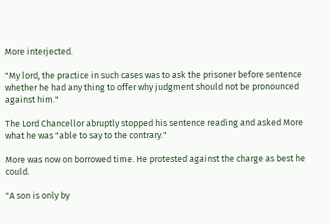More interjected.

"My lord, the practice in such cases was to ask the prisoner before sentence whether he had any thing to offer why judgment should not be pronounced against him."

The Lord Chancellor abruptly stopped his sentence reading and asked More what he was "able to say to the contrary."

More was now on borrowed time. He protested against the charge as best he could.

"A son is only by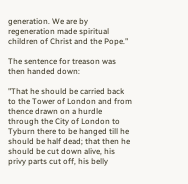generation. We are by regeneration made spiritual children of Christ and the Pope."

The sentence for treason was then handed down:

"That he should be carried back to the Tower of London and from thence drawn on a hurdle through the City of London to Tyburn there to be hanged till he should be half dead; that then he should be cut down alive, his privy parts cut off, his belly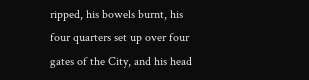ripped, his bowels burnt, his four quarters set up over four gates of the City, and his head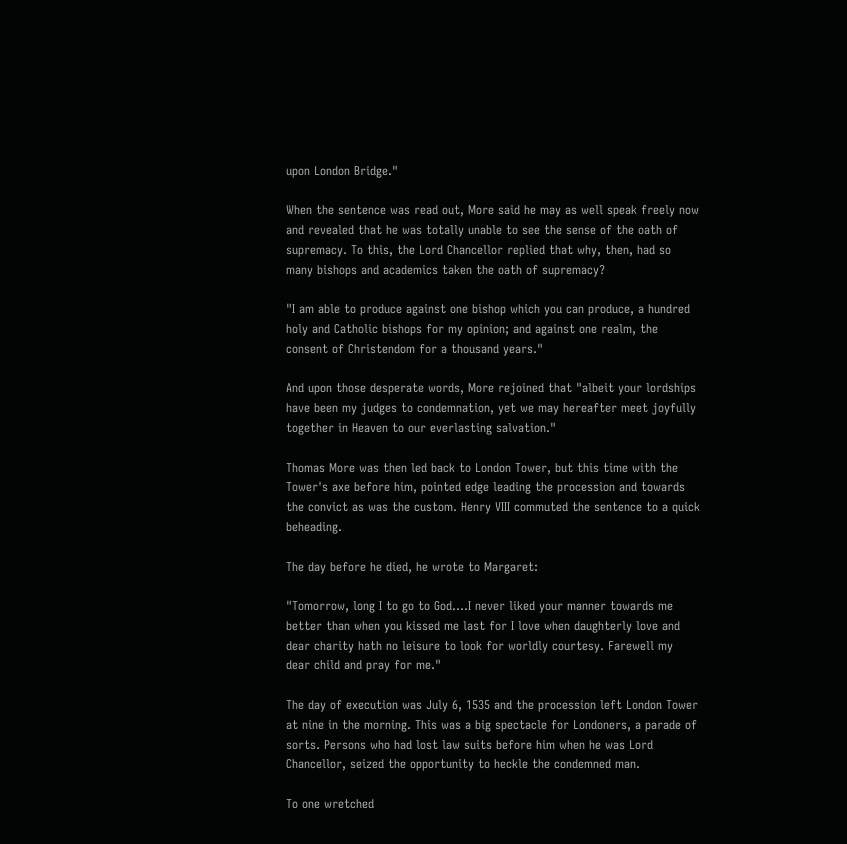upon London Bridge."

When the sentence was read out, More said he may as well speak freely now and revealed that he was totally unable to see the sense of the oath of supremacy. To this, the Lord Chancellor replied that why, then, had so many bishops and academics taken the oath of supremacy?

"I am able to produce against one bishop which you can produce, a hundred holy and Catholic bishops for my opinion; and against one realm, the consent of Christendom for a thousand years."

And upon those desperate words, More rejoined that "albeit your lordships have been my judges to condemnation, yet we may hereafter meet joyfully together in Heaven to our everlasting salvation."

Thomas More was then led back to London Tower, but this time with the Tower's axe before him, pointed edge leading the procession and towards the convict as was the custom. Henry VIII commuted the sentence to a quick beheading.

The day before he died, he wrote to Margaret:

"Tomorrow, long I to go to God....I never liked your manner towards me better than when you kissed me last for I love when daughterly love and dear charity hath no leisure to look for worldly courtesy. Farewell my dear child and pray for me."

The day of execution was July 6, 1535 and the procession left London Tower at nine in the morning. This was a big spectacle for Londoners, a parade of sorts. Persons who had lost law suits before him when he was Lord Chancellor, seized the opportunity to heckle the condemned man.

To one wretched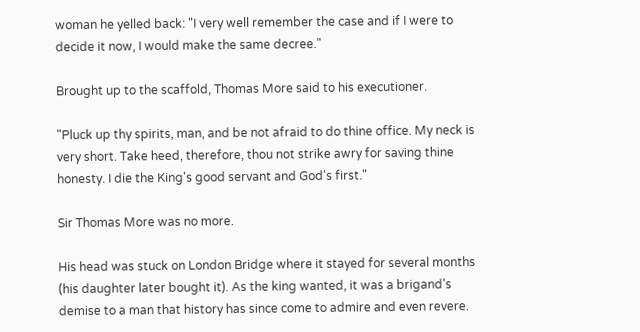woman he yelled back: "I very well remember the case and if I were to decide it now, I would make the same decree."

Brought up to the scaffold, Thomas More said to his executioner.

"Pluck up thy spirits, man, and be not afraid to do thine office. My neck is very short. Take heed, therefore, thou not strike awry for saving thine honesty. I die the King's good servant and God's first."

Sir Thomas More was no more.

His head was stuck on London Bridge where it stayed for several months (his daughter later bought it). As the king wanted, it was a brigand's demise to a man that history has since come to admire and even revere.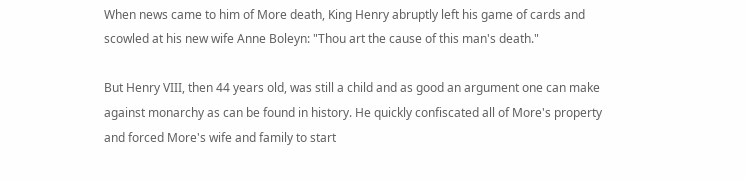When news came to him of More death, King Henry abruptly left his game of cards and scowled at his new wife Anne Boleyn: "Thou art the cause of this man's death."

But Henry VIII, then 44 years old, was still a child and as good an argument one can make against monarchy as can be found in history. He quickly confiscated all of More's property and forced More's wife and family to start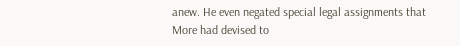anew. He even negated special legal assignments that More had devised to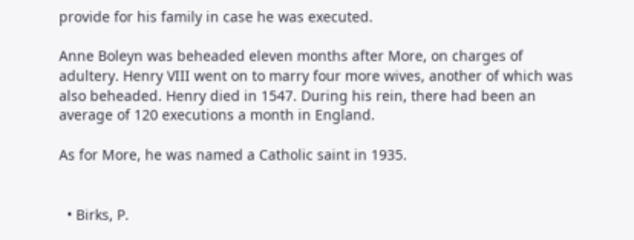provide for his family in case he was executed.

Anne Boleyn was beheaded eleven months after More, on charges of adultery. Henry VIII went on to marry four more wives, another of which was also beheaded. Henry died in 1547. During his rein, there had been an average of 120 executions a month in England.

As for More, he was named a Catholic saint in 1935.


  • Birks, P.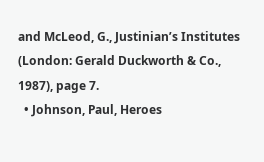and McLeod, G., Justinian’s Institutes (London: Gerald Duckworth & Co., 1987), page 7.
  • Johnson, Paul, Heroes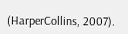(HarperCollins, 2007).